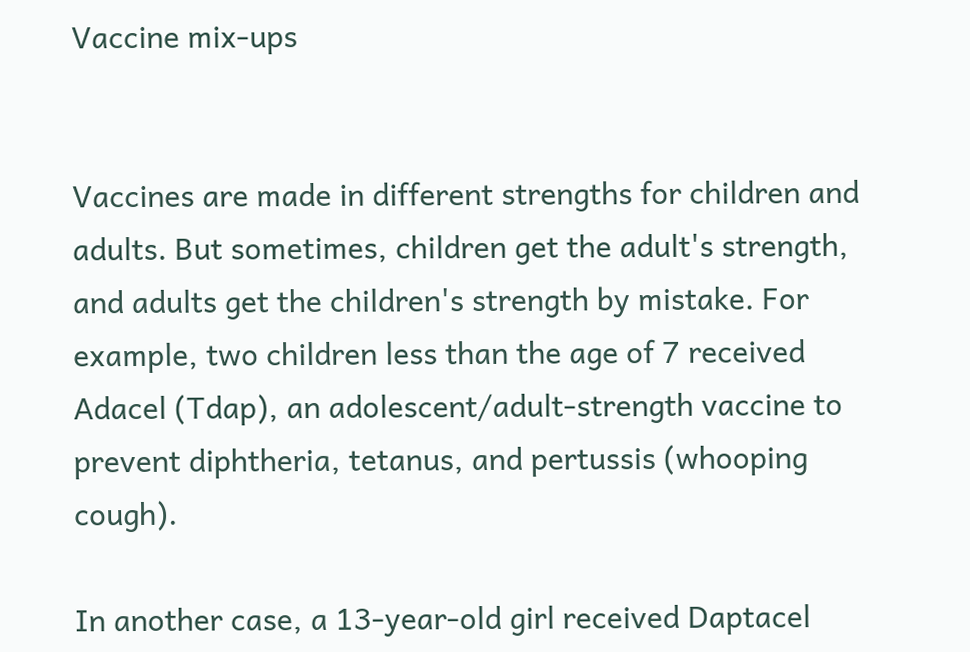Vaccine mix-ups


Vaccines are made in different strengths for children and adults. But sometimes, children get the adult's strength, and adults get the children's strength by mistake. For example, two children less than the age of 7 received Adacel (Tdap), an adolescent/adult-strength vaccine to prevent diphtheria, tetanus, and pertussis (whooping cough).

In another case, a 13-year-old girl received Daptacel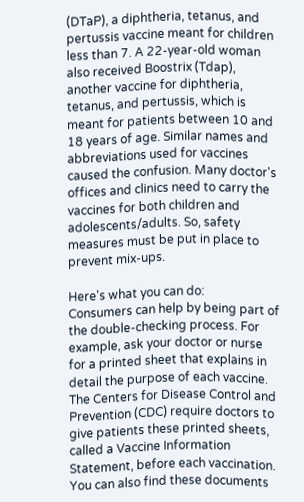(DTaP), a diphtheria, tetanus, and pertussis vaccine meant for children less than 7. A 22-year-old woman also received Boostrix (Tdap), another vaccine for diphtheria, tetanus, and pertussis, which is meant for patients between 10 and 18 years of age. Similar names and abbreviations used for vaccines caused the confusion. Many doctor's offices and clinics need to carry the vaccines for both children and adolescents/adults. So, safety measures must be put in place to prevent mix-ups.

Here's what you can do:
Consumers can help by being part of the double-checking process. For example, ask your doctor or nurse for a printed sheet that explains in detail the purpose of each vaccine. The Centers for Disease Control and Prevention (CDC) require doctors to give patients these printed sheets, called a Vaccine Information Statement, before each vaccination. You can also find these documents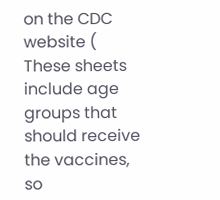on the CDC website ( These sheets include age groups that should receive the vaccines, so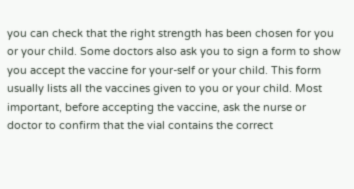you can check that the right strength has been chosen for you or your child. Some doctors also ask you to sign a form to show you accept the vaccine for your-self or your child. This form usually lists all the vaccines given to you or your child. Most important, before accepting the vaccine, ask the nurse or doctor to confirm that the vial contains the correct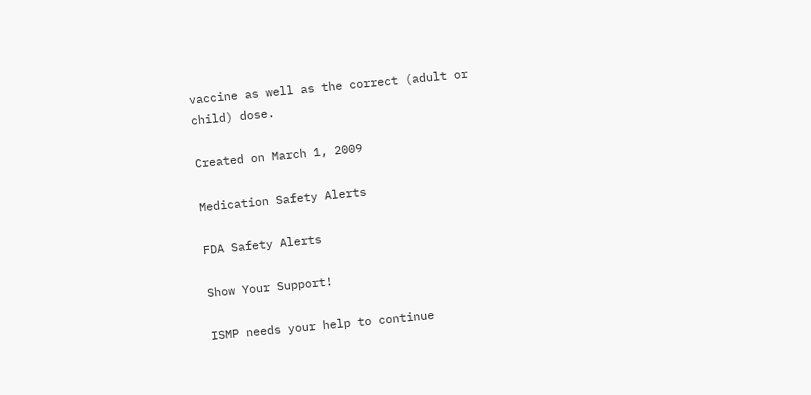vaccine as well as the correct (adult or child) dose.

Created on March 1, 2009

Medication Safety Alerts

FDA Safety Alerts

Show Your Support!

ISMP needs your help to continue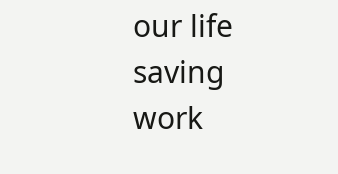our life saving work